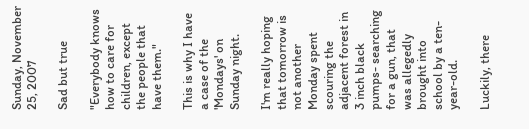Sunday, November 25, 2007

Sad but true

"Everybody knows how to care for children, except the people that have them."

This is why I have a case of the 'Mondays' on Sunday night.

I'm really hoping that tomorrow is not another Monday spent scouring the adjacent forest in 3 inch black pumps- searching for a gun, that was allegedly brought into school by a ten-year-old.

Luckily, there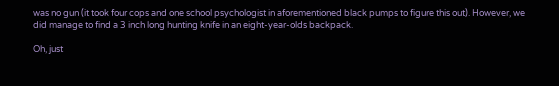was no gun (it took four cops and one school psychologist in aforementioned black pumps to figure this out). However, we did manage to find a 3 inch long hunting knife in an eight-year-olds backpack.

Oh, just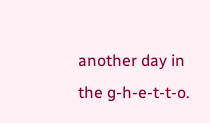another day in the g-h-e-t-t-o.